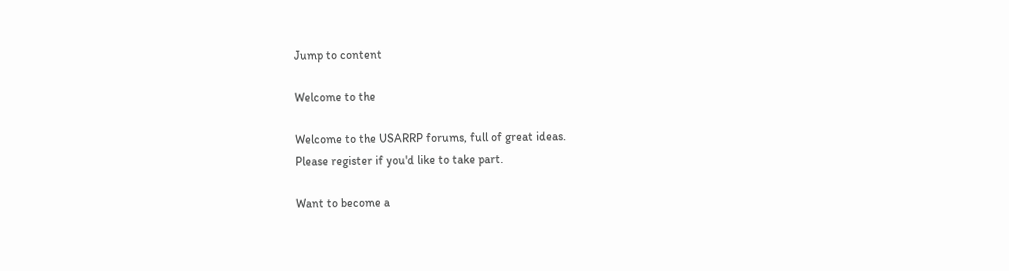Jump to content

Welcome to the

Welcome to the USARRP forums, full of great ideas.
Please register if you'd like to take part.

Want to become a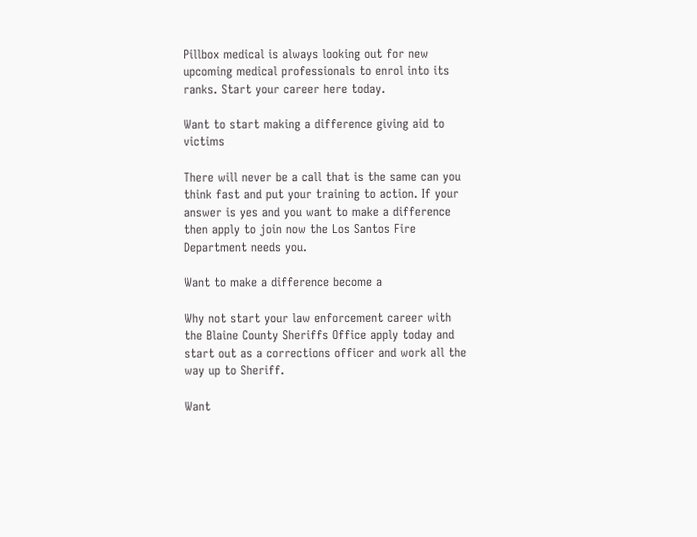Pillbox medical is always looking out for new upcoming medical professionals to enrol into its ranks. Start your career here today.

Want to start making a difference giving aid to victims

There will never be a call that is the same can you think fast and put your training to action. If your answer is yes and you want to make a difference then apply to join now the Los Santos Fire Department needs you.

Want to make a difference become a

Why not start your law enforcement career with the Blaine County Sheriffs Office apply today and start out as a corrections officer and work all the way up to Sheriff.

Want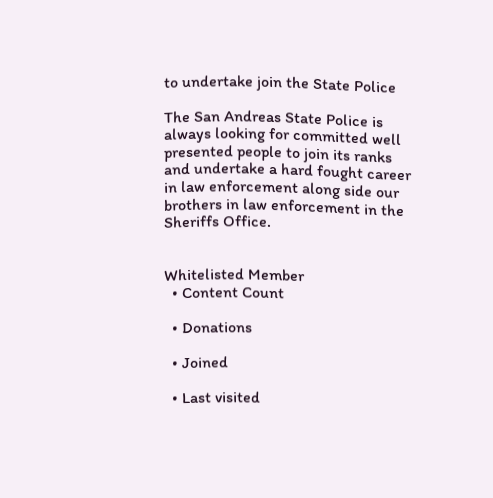to undertake join the State Police

The San Andreas State Police is always looking for committed well presented people to join its ranks and undertake a hard fought career in law enforcement along side our brothers in law enforcement in the Sheriffs Office.


Whitelisted Member
  • Content Count

  • Donations

  • Joined

  • Last visited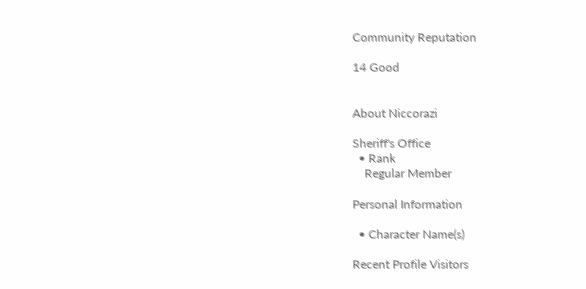Community Reputation

14 Good


About Niccorazi

Sheriff's Office
  • Rank
    Regular Member

Personal Information

  • Character Name(s)

Recent Profile Visitors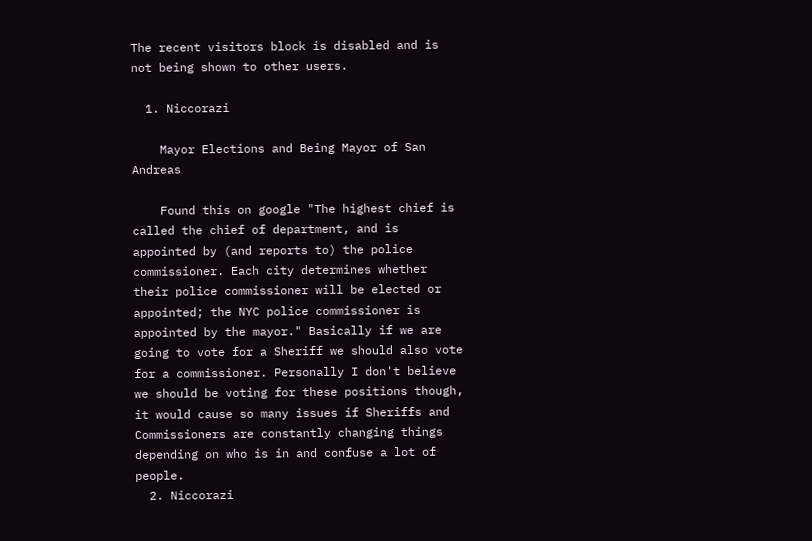The recent visitors block is disabled and is not being shown to other users.

  1. Niccorazi

    Mayor Elections and Being Mayor of San Andreas

    Found this on google "The highest chief is called the chief of department, and is appointed by (and reports to) the police commissioner. Each city determines whether their police commissioner will be elected or appointed; the NYC police commissioner is appointed by the mayor." Basically if we are going to vote for a Sheriff we should also vote for a commissioner. Personally I don't believe we should be voting for these positions though, it would cause so many issues if Sheriffs and Commissioners are constantly changing things depending on who is in and confuse a lot of people.
  2. Niccorazi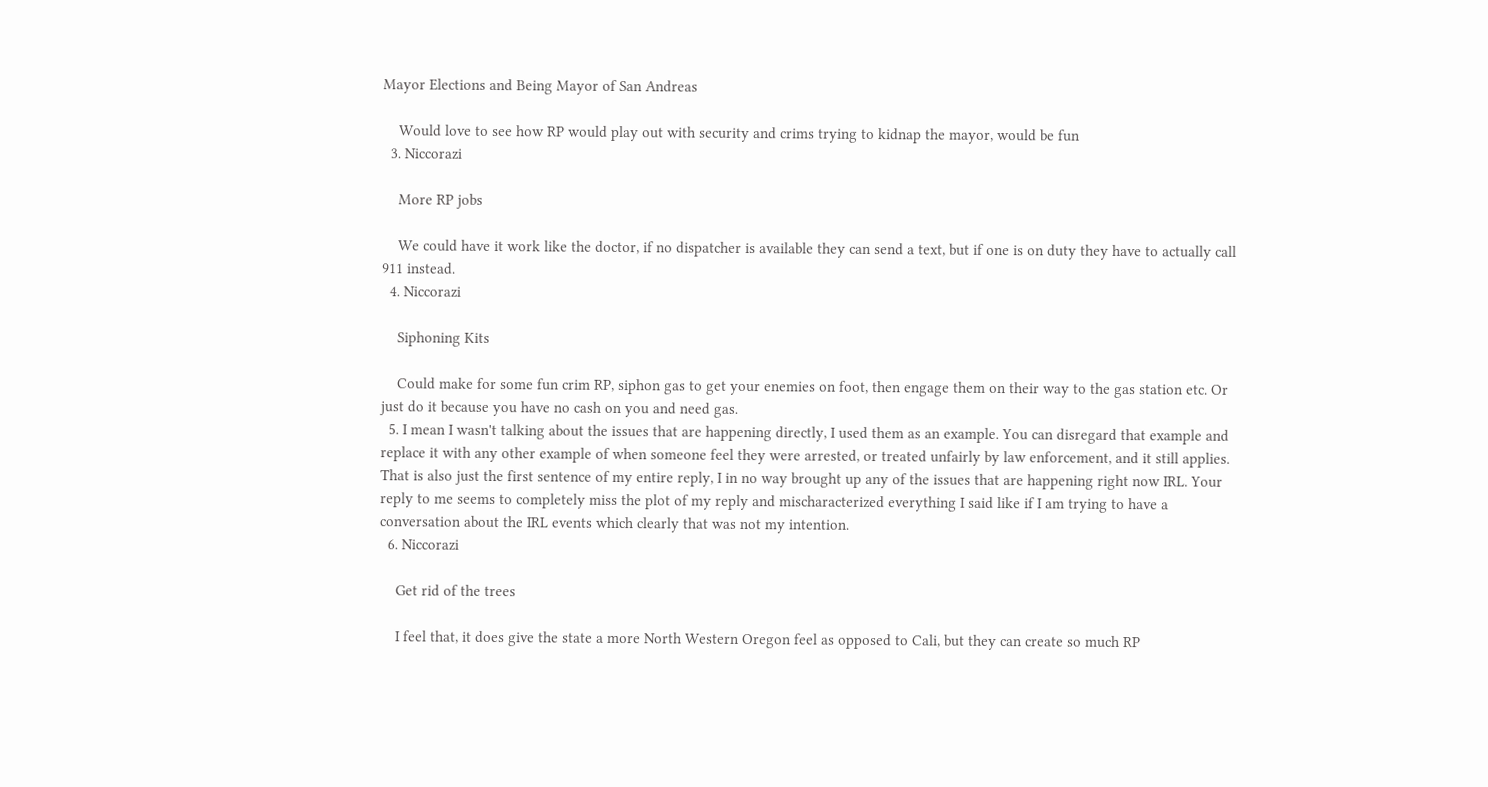Mayor Elections and Being Mayor of San Andreas

    Would love to see how RP would play out with security and crims trying to kidnap the mayor, would be fun
  3. Niccorazi

    More RP jobs

    We could have it work like the doctor, if no dispatcher is available they can send a text, but if one is on duty they have to actually call 911 instead.
  4. Niccorazi

    Siphoning Kits

    Could make for some fun crim RP, siphon gas to get your enemies on foot, then engage them on their way to the gas station etc. Or just do it because you have no cash on you and need gas.
  5. I mean I wasn't talking about the issues that are happening directly, I used them as an example. You can disregard that example and replace it with any other example of when someone feel they were arrested, or treated unfairly by law enforcement, and it still applies. That is also just the first sentence of my entire reply, I in no way brought up any of the issues that are happening right now IRL. Your reply to me seems to completely miss the plot of my reply and mischaracterized everything I said like if I am trying to have a conversation about the IRL events which clearly that was not my intention.
  6. Niccorazi

    Get rid of the trees

    I feel that, it does give the state a more North Western Oregon feel as opposed to Cali, but they can create so much RP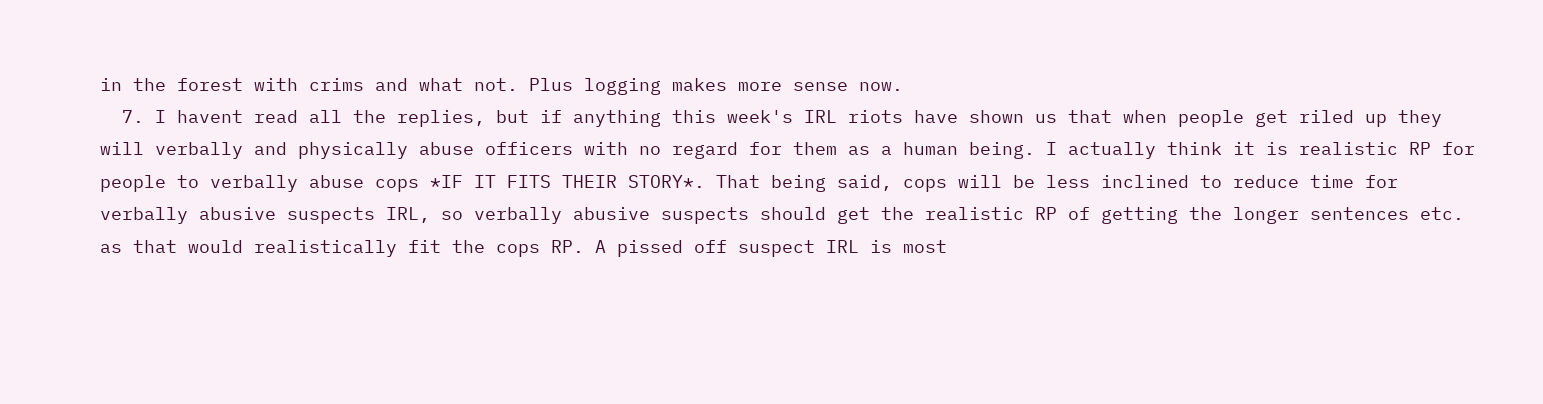in the forest with crims and what not. Plus logging makes more sense now.
  7. I havent read all the replies, but if anything this week's IRL riots have shown us that when people get riled up they will verbally and physically abuse officers with no regard for them as a human being. I actually think it is realistic RP for people to verbally abuse cops *IF IT FITS THEIR STORY*. That being said, cops will be less inclined to reduce time for verbally abusive suspects IRL, so verbally abusive suspects should get the realistic RP of getting the longer sentences etc. as that would realistically fit the cops RP. A pissed off suspect IRL is most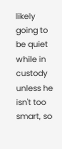likely going to be quiet while in custody unless he isn't too smart, so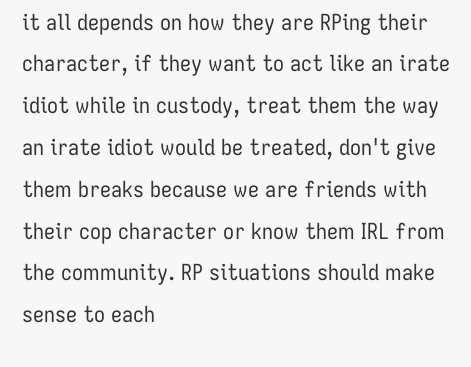it all depends on how they are RPing their character, if they want to act like an irate idiot while in custody, treat them the way an irate idiot would be treated, don't give them breaks because we are friends with their cop character or know them IRL from the community. RP situations should make sense to each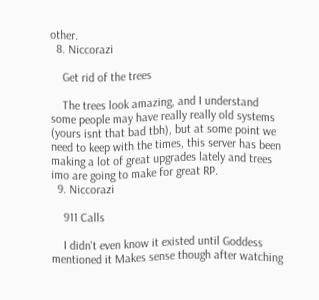other.
  8. Niccorazi

    Get rid of the trees

    The trees look amazing, and I understand some people may have really really old systems (yours isnt that bad tbh), but at some point we need to keep with the times, this server has been making a lot of great upgrades lately and trees imo are going to make for great RP.
  9. Niccorazi

    911 Calls

    I didn't even know it existed until Goddess mentioned it Makes sense though after watching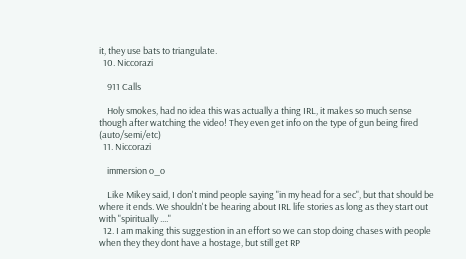it, they use bats to triangulate.
  10. Niccorazi

    911 Calls

    Holy smokes, had no idea this was actually a thing IRL, it makes so much sense though after watching the video! They even get info on the type of gun being fired (auto/semi/etc)
  11. Niccorazi

    immersion o_o

    Like Mikey said, I don't mind people saying "in my head for a sec", but that should be where it ends. We shouldn't be hearing about IRL life stories as long as they start out with "spiritually ...."
  12. I am making this suggestion in an effort so we can stop doing chases with people when they they dont have a hostage, but still get RP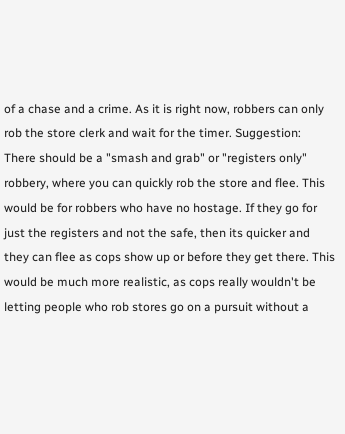of a chase and a crime. As it is right now, robbers can only rob the store clerk and wait for the timer. Suggestion: There should be a "smash and grab" or "registers only" robbery, where you can quickly rob the store and flee. This would be for robbers who have no hostage. If they go for just the registers and not the safe, then its quicker and they can flee as cops show up or before they get there. This would be much more realistic, as cops really wouldn't be letting people who rob stores go on a pursuit without a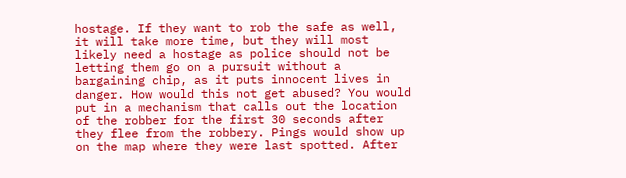hostage. If they want to rob the safe as well, it will take more time, but they will most likely need a hostage as police should not be letting them go on a pursuit without a bargaining chip, as it puts innocent lives in danger. How would this not get abused? You would put in a mechanism that calls out the location of the robber for the first 30 seconds after they flee from the robbery. Pings would show up on the map where they were last spotted. After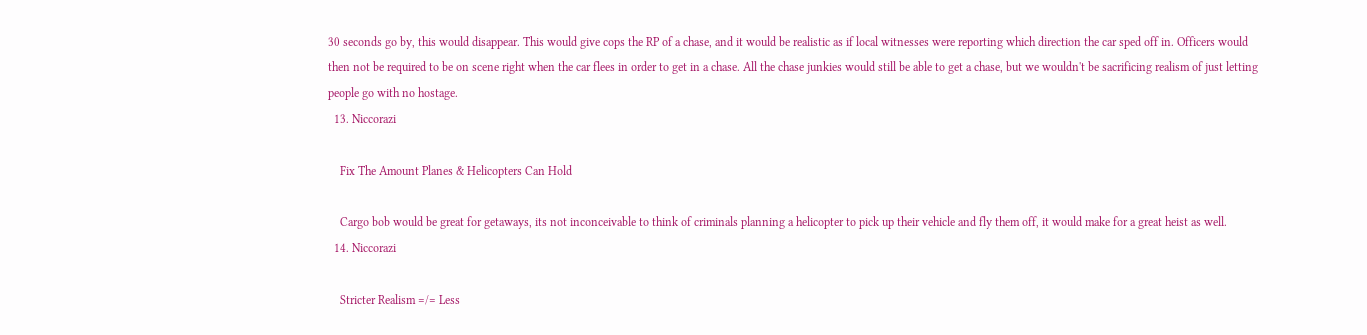30 seconds go by, this would disappear. This would give cops the RP of a chase, and it would be realistic as if local witnesses were reporting which direction the car sped off in. Officers would then not be required to be on scene right when the car flees in order to get in a chase. All the chase junkies would still be able to get a chase, but we wouldn't be sacrificing realism of just letting people go with no hostage.
  13. Niccorazi

    Fix The Amount Planes & Helicopters Can Hold

    Cargo bob would be great for getaways, its not inconceivable to think of criminals planning a helicopter to pick up their vehicle and fly them off, it would make for a great heist as well.
  14. Niccorazi

    Stricter Realism =/= Less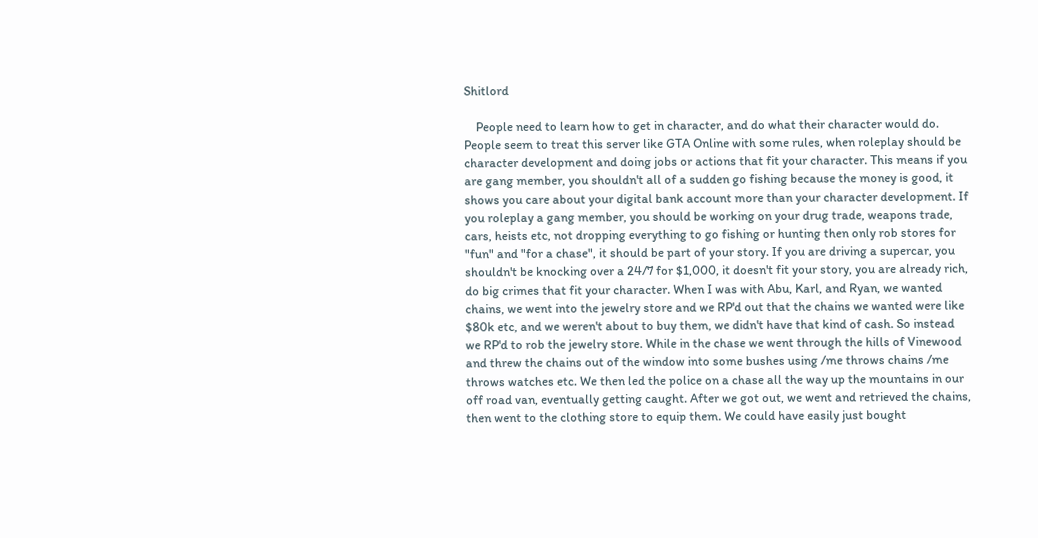Shitlord

    People need to learn how to get in character, and do what their character would do. People seem to treat this server like GTA Online with some rules, when roleplay should be character development and doing jobs or actions that fit your character. This means if you are gang member, you shouldn't all of a sudden go fishing because the money is good, it shows you care about your digital bank account more than your character development. If you roleplay a gang member, you should be working on your drug trade, weapons trade, cars, heists etc, not dropping everything to go fishing or hunting then only rob stores for "fun" and "for a chase", it should be part of your story. If you are driving a supercar, you shouldn't be knocking over a 24/7 for $1,000, it doesn't fit your story, you are already rich, do big crimes that fit your character. When I was with Abu, Karl, and Ryan, we wanted chains, we went into the jewelry store and we RP'd out that the chains we wanted were like $80k etc, and we weren't about to buy them, we didn't have that kind of cash. So instead we RP'd to rob the jewelry store. While in the chase we went through the hills of Vinewood and threw the chains out of the window into some bushes using /me throws chains /me throws watches etc. We then led the police on a chase all the way up the mountains in our off road van, eventually getting caught. After we got out, we went and retrieved the chains, then went to the clothing store to equip them. We could have easily just bought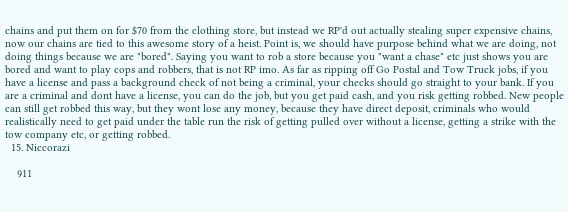chains and put them on for $70 from the clothing store, but instead we RP'd out actually stealing super expensive chains, now our chains are tied to this awesome story of a heist. Point is, we should have purpose behind what we are doing, not doing things because we are "bored". Saying you want to rob a store because you "want a chase" etc just shows you are bored and want to play cops and robbers, that is not RP imo. As far as ripping off Go Postal and Tow Truck jobs, if you have a license and pass a background check of not being a criminal, your checks should go straight to your bank. If you are a criminal and dont have a license, you can do the job, but you get paid cash, and you risk getting robbed. New people can still get robbed this way, but they wont lose any money, because they have direct deposit, criminals who would realistically need to get paid under the table run the risk of getting pulled over without a license, getting a strike with the tow company etc, or getting robbed.
  15. Niccorazi

    911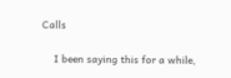Calls

    I been saying this for a while,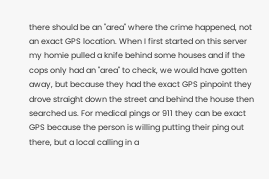there should be an "area" where the crime happened, not an exact GPS location. When I first started on this server my homie pulled a knife behind some houses and if the cops only had an "area" to check, we would have gotten away, but because they had the exact GPS pinpoint they drove straight down the street and behind the house then searched us. For medical pings or 911 they can be exact GPS because the person is willing putting their ping out there, but a local calling in a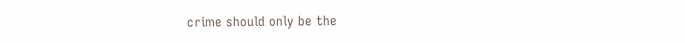crime should only be the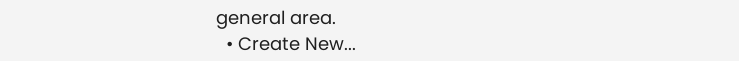general area.
  • Create New...